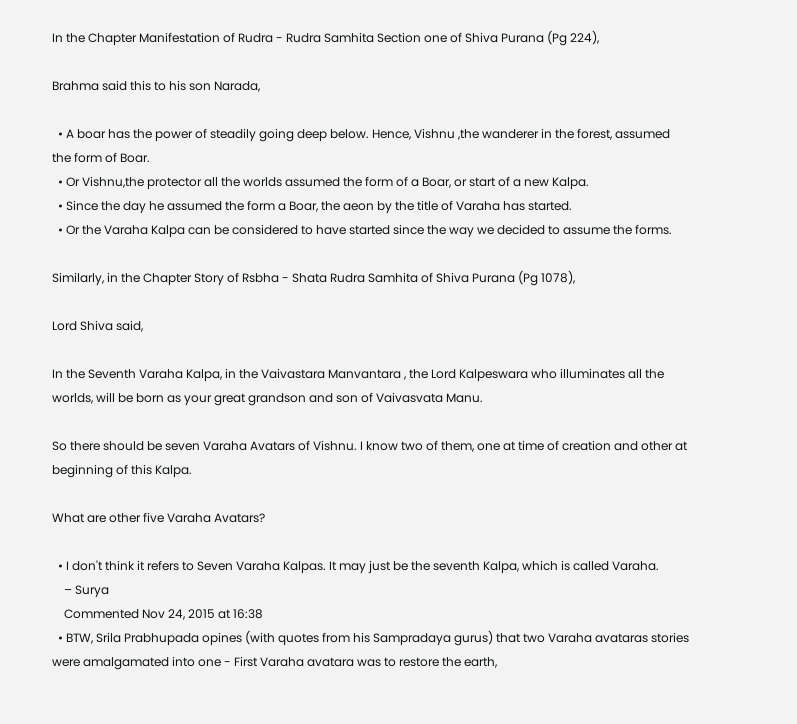In the Chapter Manifestation of Rudra - Rudra Samhita Section one of Shiva Purana (Pg 224),

Brahma said this to his son Narada,

  • A boar has the power of steadily going deep below. Hence, Vishnu ,the wanderer in the forest, assumed the form of Boar.
  • Or Vishnu,the protector all the worlds assumed the form of a Boar, or start of a new Kalpa.
  • Since the day he assumed the form a Boar, the aeon by the title of Varaha has started.
  • Or the Varaha Kalpa can be considered to have started since the way we decided to assume the forms.

Similarly, in the Chapter Story of Rsbha - Shata Rudra Samhita of Shiva Purana (Pg 1078),

Lord Shiva said,

In the Seventh Varaha Kalpa, in the Vaivastara Manvantara , the Lord Kalpeswara who illuminates all the worlds, will be born as your great grandson and son of Vaivasvata Manu.

So there should be seven Varaha Avatars of Vishnu. I know two of them, one at time of creation and other at beginning of this Kalpa.

What are other five Varaha Avatars?

  • I don't think it refers to Seven Varaha Kalpas. It may just be the seventh Kalpa, which is called Varaha.
    – Surya
    Commented Nov 24, 2015 at 16:38
  • BTW, Srila Prabhupada opines (with quotes from his Sampradaya gurus) that two Varaha avataras stories were amalgamated into one - First Varaha avatara was to restore the earth,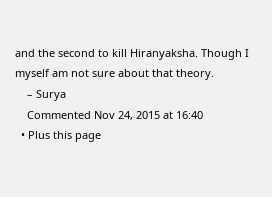and the second to kill Hiranyaksha. Though I myself am not sure about that theory.
    – Surya
    Commented Nov 24, 2015 at 16:40
  • Plus this page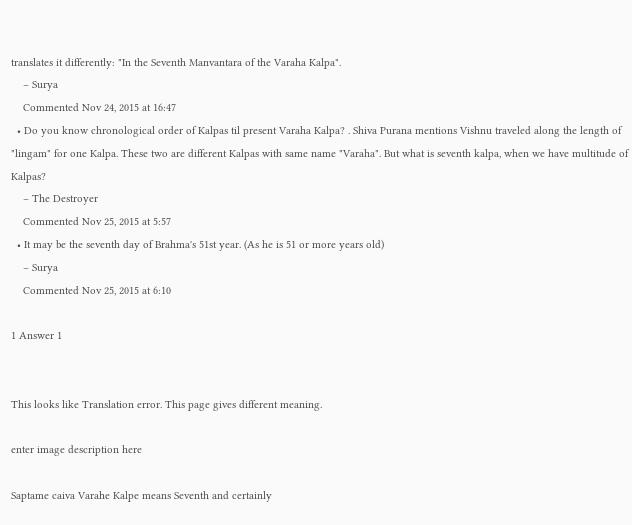translates it differently: "In the Seventh Manvantara of the Varaha Kalpa".
    – Surya
    Commented Nov 24, 2015 at 16:47
  • Do you know chronological order of Kalpas til present Varaha Kalpa? . Shiva Purana mentions Vishnu traveled along the length of "lingam" for one Kalpa. These two are different Kalpas with same name "Varaha". But what is seventh kalpa, when we have multitude of Kalpas?
    – The Destroyer
    Commented Nov 25, 2015 at 5:57
  • It may be the seventh day of Brahma's 51st year. (As he is 51 or more years old)
    – Surya
    Commented Nov 25, 2015 at 6:10

1 Answer 1


This looks like Translation error. This page gives different meaning.

enter image description here

Saptame caiva Varahe Kalpe means Seventh and certainly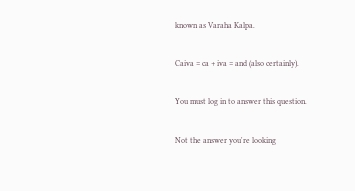known as Varaha Kalpa.

Caiva = ca + iva = and (also certainly).

You must log in to answer this question.

Not the answer you're looking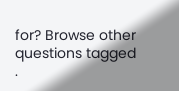for? Browse other questions tagged .